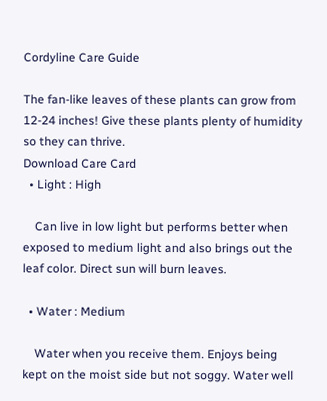Cordyline Care Guide

The fan-like leaves of these plants can grow from 12-24 inches! Give these plants plenty of humidity so they can thrive.
Download Care Card
  • Light : High

    Can live in low light but performs better when exposed to medium light and also brings out the leaf color. Direct sun will burn leaves.

  • Water : Medium

    Water when you receive them. Enjoys being kept on the moist side but not soggy. Water well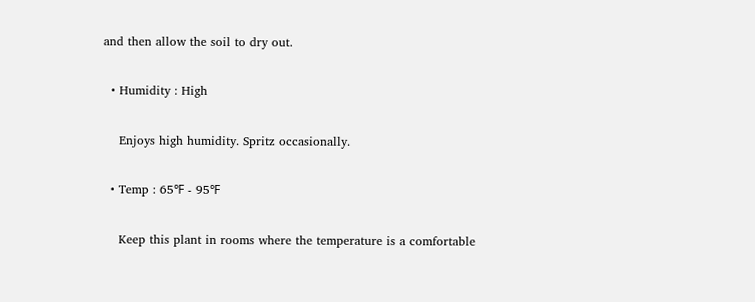and then allow the soil to dry out.

  • Humidity : High

    Enjoys high humidity. Spritz occasionally.

  • Temp : 65℉ - 95℉

    Keep this plant in rooms where the temperature is a comfortable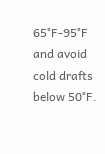65°F-95°F and avoid cold drafts below 50°F.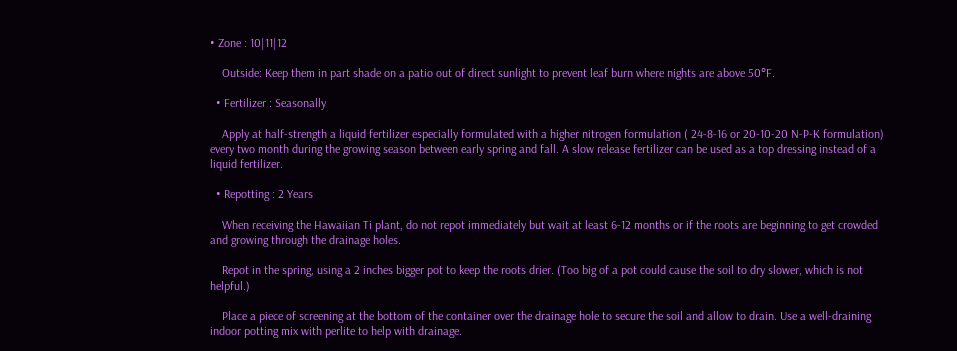• Zone : 10|11|12

    Outside: Keep them in part shade on a patio out of direct sunlight to prevent leaf burn where nights are above 50°F.

  • Fertilizer : Seasonally

    Apply at half-strength a liquid fertilizer especially formulated with a higher nitrogen formulation ( 24-8-16 or 20-10-20 N-P-K formulation) every two month during the growing season between early spring and fall. A slow release fertilizer can be used as a top dressing instead of a liquid fertilizer.

  • Repotting : 2 Years

    When receiving the Hawaiian Ti plant, do not repot immediately but wait at least 6-12 months or if the roots are beginning to get crowded and growing through the drainage holes.

    Repot in the spring, using a 2 inches bigger pot to keep the roots drier. (Too big of a pot could cause the soil to dry slower, which is not helpful.)

    Place a piece of screening at the bottom of the container over the drainage hole to secure the soil and allow to drain. Use a well-draining indoor potting mix with perlite to help with drainage.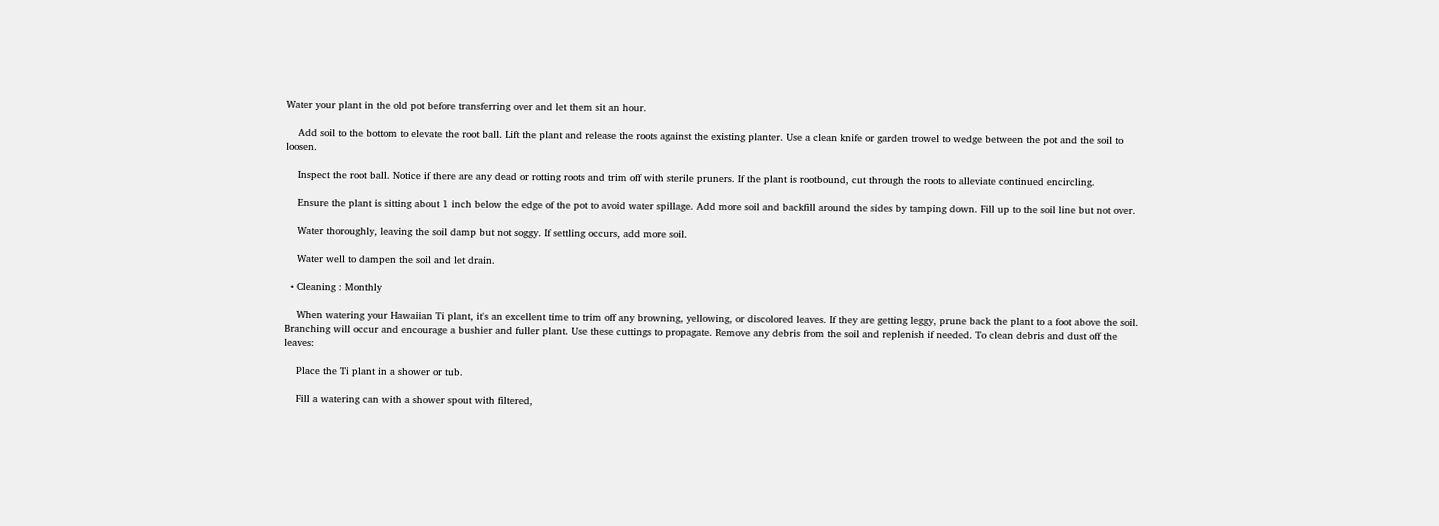Water your plant in the old pot before transferring over and let them sit an hour.

    Add soil to the bottom to elevate the root ball. Lift the plant and release the roots against the existing planter. Use a clean knife or garden trowel to wedge between the pot and the soil to loosen.

    Inspect the root ball. Notice if there are any dead or rotting roots and trim off with sterile pruners. If the plant is rootbound, cut through the roots to alleviate continued encircling.

    Ensure the plant is sitting about 1 inch below the edge of the pot to avoid water spillage. Add more soil and backfill around the sides by tamping down. Fill up to the soil line but not over.

    Water thoroughly, leaving the soil damp but not soggy. If settling occurs, add more soil.

    Water well to dampen the soil and let drain.

  • Cleaning : Monthly

    When watering your Hawaiian Ti plant, it's an excellent time to trim off any browning, yellowing, or discolored leaves. If they are getting leggy, prune back the plant to a foot above the soil. Branching will occur and encourage a bushier and fuller plant. Use these cuttings to propagate. Remove any debris from the soil and replenish if needed. To clean debris and dust off the leaves:

    Place the Ti plant in a shower or tub.

    Fill a watering can with a shower spout with filtered,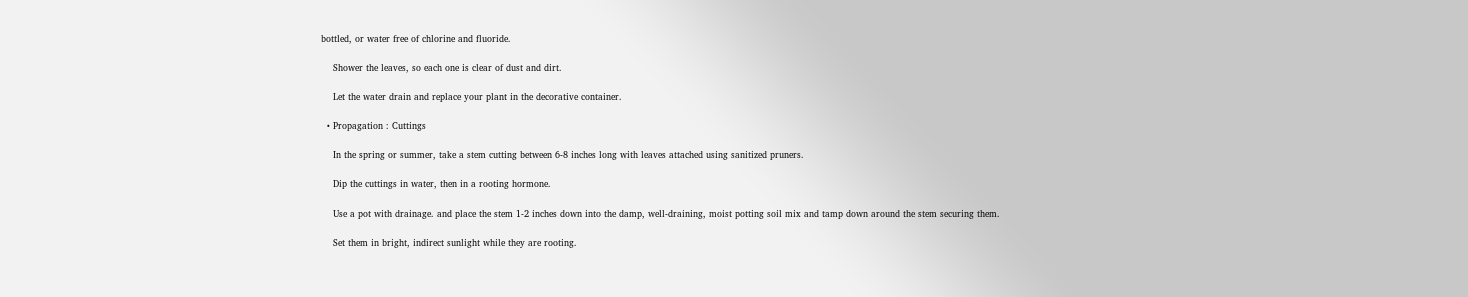bottled, or water free of chlorine and fluoride.

    Shower the leaves, so each one is clear of dust and dirt.

    Let the water drain and replace your plant in the decorative container.

  • Propagation : Cuttings

    In the spring or summer, take a stem cutting between 6-8 inches long with leaves attached using sanitized pruners.

    Dip the cuttings in water, then in a rooting hormone.

    Use a pot with drainage. and place the stem 1-2 inches down into the damp, well-draining, moist potting soil mix and tamp down around the stem securing them.

    Set them in bright, indirect sunlight while they are rooting.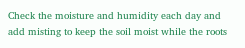Check the moisture and humidity each day and add misting to keep the soil moist while the roots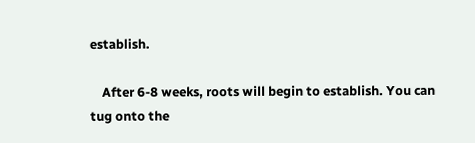establish.

    After 6-8 weeks, roots will begin to establish. You can tug onto the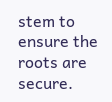stem to ensure the roots are secure.